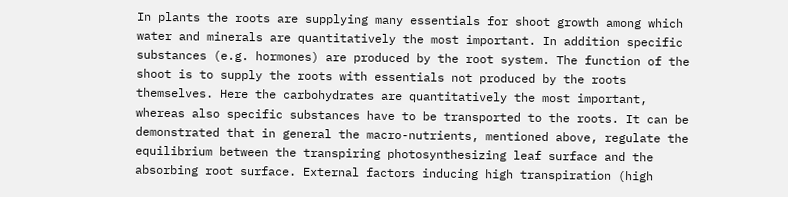In plants the roots are supplying many essentials for shoot growth among which water and minerals are quantitatively the most important. In addition specific substances (e.g. hormones) are produced by the root system. The function of the shoot is to supply the roots with essentials not produced by the roots themselves. Here the carbohydrates are quantitatively the most important, whereas also specific substances have to be transported to the roots. It can be demonstrated that in general the macro-nutrients, mentioned above, regulate the equilibrium between the transpiring photosynthesizing leaf surface and the absorbing root surface. External factors inducing high transpiration (high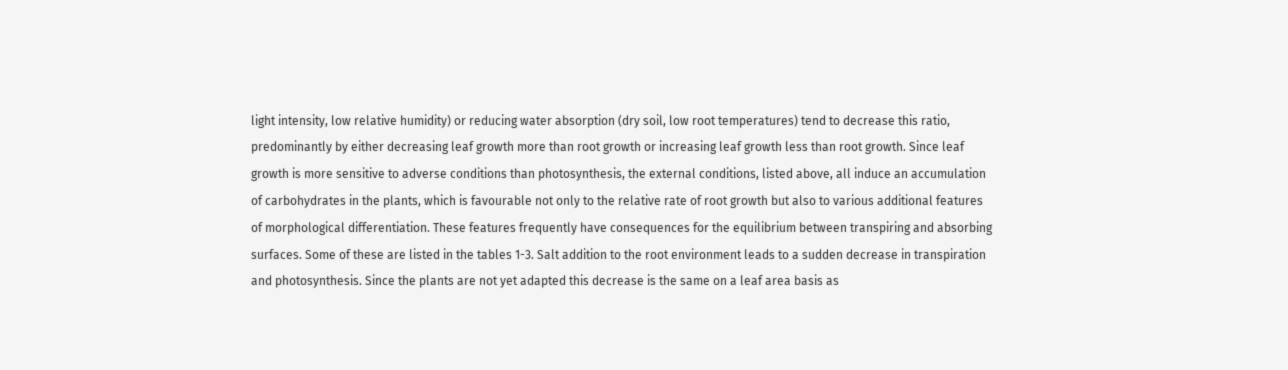light intensity, low relative humidity) or reducing water absorption (dry soil, low root temperatures) tend to decrease this ratio, predominantly by either decreasing leaf growth more than root growth or increasing leaf growth less than root growth. Since leaf growth is more sensitive to adverse conditions than photosynthesis, the external conditions, listed above, all induce an accumulation of carbohydrates in the plants, which is favourable not only to the relative rate of root growth but also to various additional features of morphological differentiation. These features frequently have consequences for the equilibrium between transpiring and absorbing surfaces. Some of these are listed in the tables 1-3. Salt addition to the root environment leads to a sudden decrease in transpiration and photosynthesis. Since the plants are not yet adapted this decrease is the same on a leaf area basis as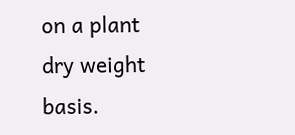on a plant dry weight basis.